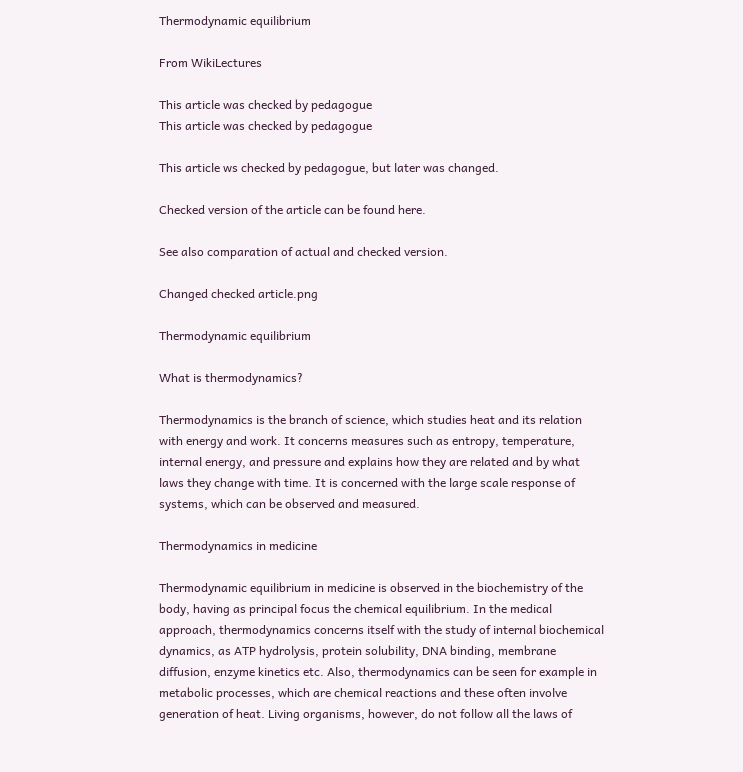Thermodynamic equilibrium

From WikiLectures

This article was checked by pedagogue
This article was checked by pedagogue

This article ws checked by pedagogue, but later was changed.

Checked version of the article can be found here.

See also comparation of actual and checked version.

Changed checked article.png

Thermodynamic equilibrium

What is thermodynamics?

Thermodynamics is the branch of science, which studies heat and its relation with energy and work. It concerns measures such as entropy, temperature, internal energy, and pressure and explains how they are related and by what laws they change with time. It is concerned with the large scale response of systems, which can be observed and measured.

Thermodynamics in medicine

Thermodynamic equilibrium in medicine is observed in the biochemistry of the body, having as principal focus the chemical equilibrium. In the medical approach, thermodynamics concerns itself with the study of internal biochemical dynamics, as ATP hydrolysis, protein solubility, DNA binding, membrane diffusion, enzyme kinetics etc. Also, thermodynamics can be seen for example in metabolic processes, which are chemical reactions and these often involve generation of heat. Living organisms, however, do not follow all the laws of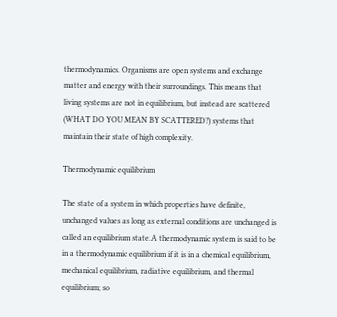thermodynamics. Organisms are open systems and exchange matter and energy with their surroundings. This means that living systems are not in equilibrium, but instead are scattered (WHAT DO YOU MEAN BY SCATTERED?) systems that maintain their state of high complexity.

Thermodynamic equilibrium

The state of a system in which properties have definite, unchanged values as long as external conditions are unchanged is called an equilibrium state.A thermodynamic system is said to be in a thermodynamic equilibrium if it is in a chemical equilibrium, mechanical equilibrium, radiative equilibrium, and thermal equilibrium; so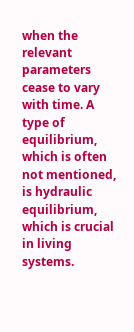when the relevant parameters cease to vary with time. A type of equilibrium, which is often not mentioned, is hydraulic equilibrium, which is crucial in living systems.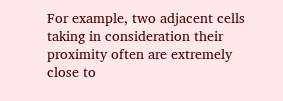For example, two adjacent cells taking in consideration their proximity often are extremely close to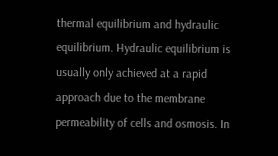thermal equilibrium and hydraulic equilibrium. Hydraulic equilibrium is usually only achieved at a rapid approach due to the membrane permeability of cells and osmosis. In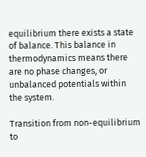equilibrium there exists a state of balance. This balance in thermodynamics means there are no phase changes, or unbalanced potentials within the system.

Transition from non-equilibrium to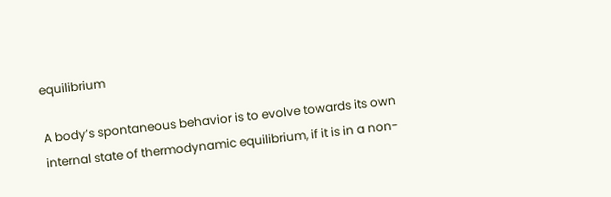equilibrium

A body’s spontaneous behavior is to evolve towards its own internal state of thermodynamic equilibrium, if it is in a non-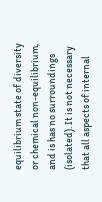equilibrium state of diversity or chemical non-equilibrium, and is has no surroundings (isolated). It is not necessary that all aspects of internal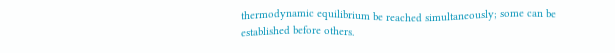thermodynamic equilibrium be reached simultaneously; some can be established before others.